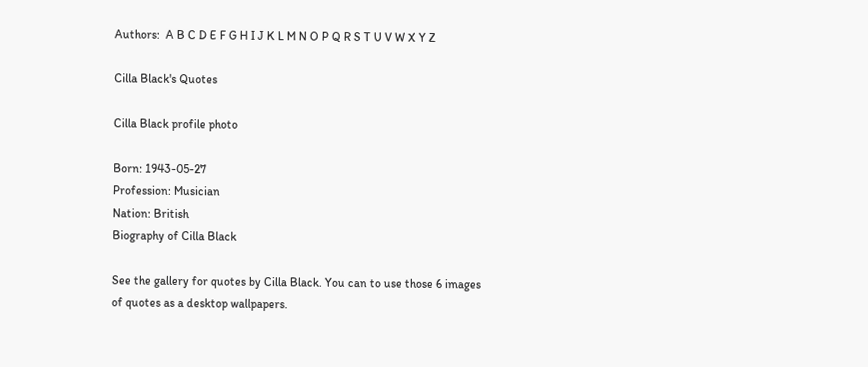Authors:  A B C D E F G H I J K L M N O P Q R S T U V W X Y Z

Cilla Black's Quotes

Cilla Black profile photo

Born: 1943-05-27
Profession: Musician
Nation: British
Biography of Cilla Black

See the gallery for quotes by Cilla Black. You can to use those 6 images of quotes as a desktop wallpapers.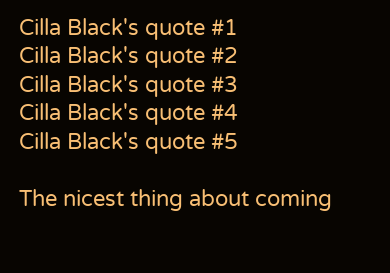Cilla Black's quote #1
Cilla Black's quote #2
Cilla Black's quote #3
Cilla Black's quote #4
Cilla Black's quote #5

The nicest thing about coming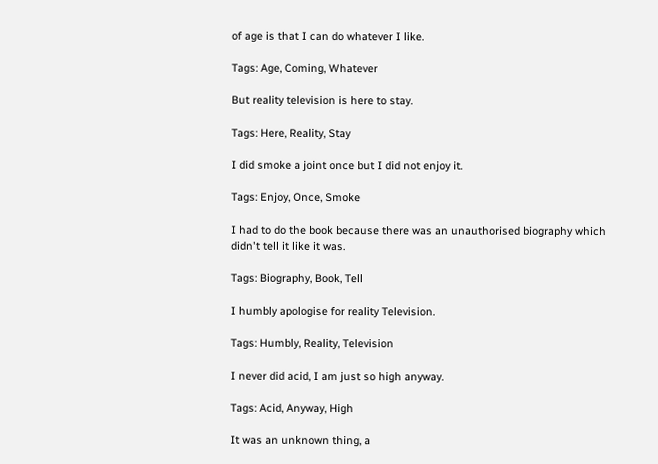of age is that I can do whatever I like.

Tags: Age, Coming, Whatever

But reality television is here to stay.

Tags: Here, Reality, Stay

I did smoke a joint once but I did not enjoy it.

Tags: Enjoy, Once, Smoke

I had to do the book because there was an unauthorised biography which didn't tell it like it was.

Tags: Biography, Book, Tell

I humbly apologise for reality Television.

Tags: Humbly, Reality, Television

I never did acid, I am just so high anyway.

Tags: Acid, Anyway, High

It was an unknown thing, a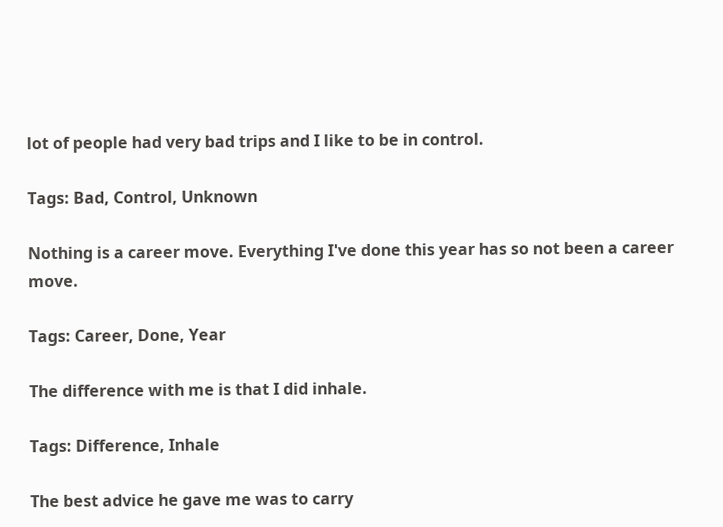lot of people had very bad trips and I like to be in control.

Tags: Bad, Control, Unknown

Nothing is a career move. Everything I've done this year has so not been a career move.

Tags: Career, Done, Year

The difference with me is that I did inhale.

Tags: Difference, Inhale

The best advice he gave me was to carry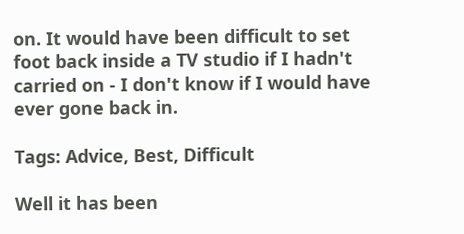on. It would have been difficult to set foot back inside a TV studio if I hadn't carried on - I don't know if I would have ever gone back in.

Tags: Advice, Best, Difficult

Well it has been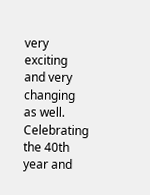very exciting and very changing as well. Celebrating the 40th year and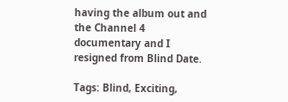having the album out and the Channel 4 documentary and I resigned from Blind Date.

Tags: Blind, Exciting,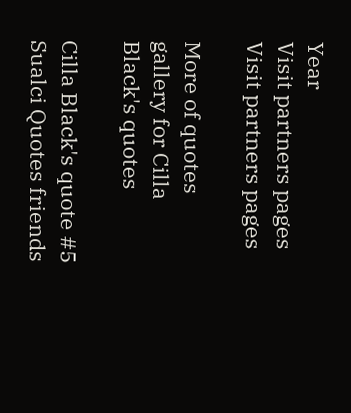Year
Visit partners pages
Visit partners pages

More of quotes gallery for Cilla Black's quotes

Cilla Black's quote #5
Sualci Quotes friends